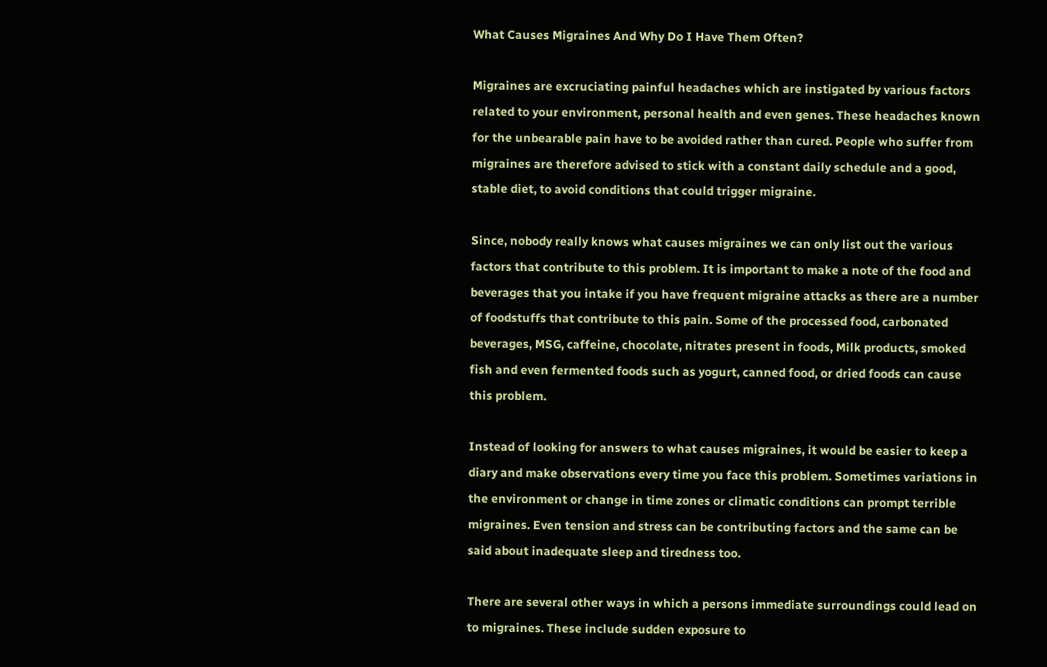What Causes Migraines And Why Do I Have Them Often?

Migraines are excruciating painful headaches which are instigated by various factors related to your environment, personal health and even genes. These headaches known for the unbearable pain have to be avoided rather than cured. People who suffer from migraines are therefore advised to stick with a constant daily schedule and a good, stable diet, to avoid conditions that could trigger migraine.

Since, nobody really knows what causes migraines we can only list out the various factors that contribute to this problem. It is important to make a note of the food and beverages that you intake if you have frequent migraine attacks as there are a number of foodstuffs that contribute to this pain. Some of the processed food, carbonated beverages, MSG, caffeine, chocolate, nitrates present in foods, Milk products, smoked fish and even fermented foods such as yogurt, canned food, or dried foods can cause this problem.

Instead of looking for answers to what causes migraines, it would be easier to keep a diary and make observations every time you face this problem. Sometimes variations in the environment or change in time zones or climatic conditions can prompt terrible migraines. Even tension and stress can be contributing factors and the same can be said about inadequate sleep and tiredness too.

There are several other ways in which a persons immediate surroundings could lead on to migraines. These include sudden exposure to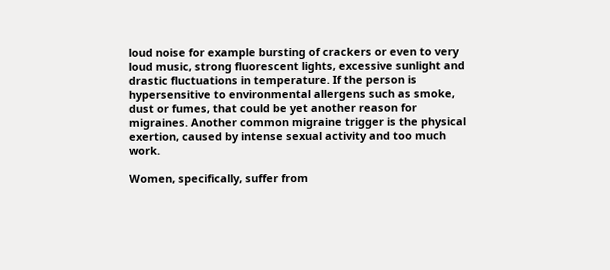loud noise for example bursting of crackers or even to very loud music, strong fluorescent lights, excessive sunlight and drastic fluctuations in temperature. If the person is hypersensitive to environmental allergens such as smoke, dust or fumes, that could be yet another reason for migraines. Another common migraine trigger is the physical exertion, caused by intense sexual activity and too much work.

Women, specifically, suffer from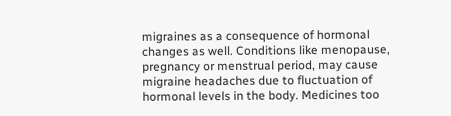migraines as a consequence of hormonal changes as well. Conditions like menopause, pregnancy or menstrual period, may cause migraine headaches due to fluctuation of hormonal levels in the body. Medicines too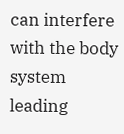can interfere with the body system leading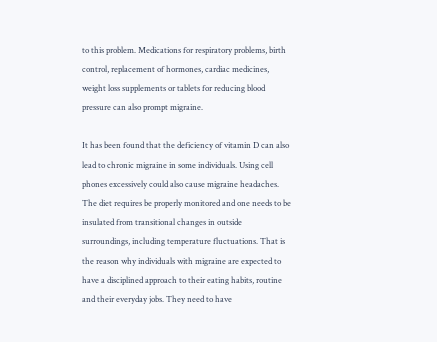to this problem. Medications for respiratory problems, birth control, replacement of hormones, cardiac medicines, weight loss supplements or tablets for reducing blood pressure can also prompt migraine.

It has been found that the deficiency of vitamin D can also lead to chronic migraine in some individuals. Using cell phones excessively could also cause migraine headaches. The diet requires be properly monitored and one needs to be insulated from transitional changes in outside surroundings, including temperature fluctuations. That is the reason why individuals with migraine are expected to have a disciplined approach to their eating habits, routine and their everyday jobs. They need to have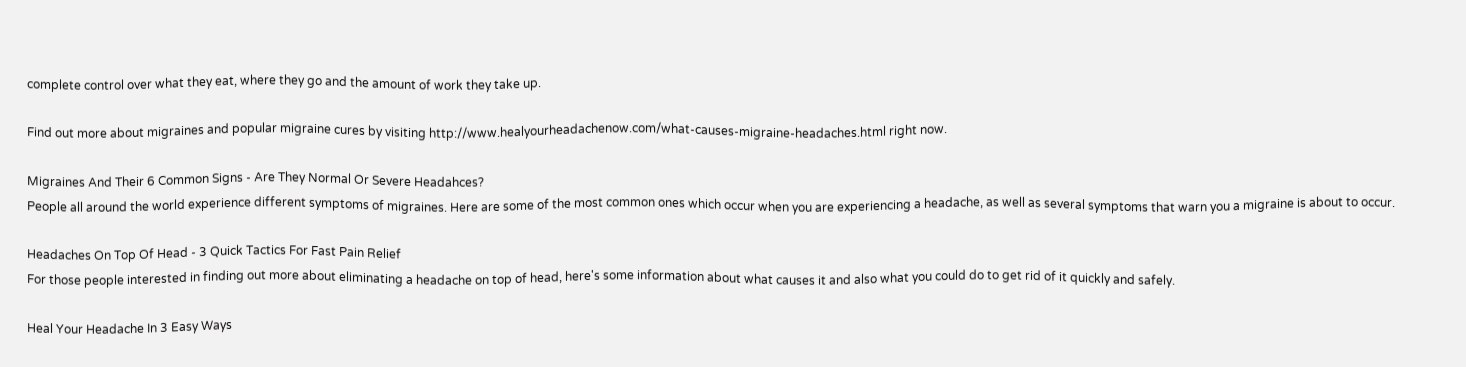complete control over what they eat, where they go and the amount of work they take up.

Find out more about migraines and popular migraine cures by visiting http://www.healyourheadachenow.com/what-causes-migraine-headaches.html right now.

Migraines And Their 6 Common Signs - Are They Normal Or Severe Headahces?
People all around the world experience different symptoms of migraines. Here are some of the most common ones which occur when you are experiencing a headache, as well as several symptoms that warn you a migraine is about to occur.

Headaches On Top Of Head - 3 Quick Tactics For Fast Pain Relief
For those people interested in finding out more about eliminating a headache on top of head, here's some information about what causes it and also what you could do to get rid of it quickly and safely.

Heal Your Headache In 3 Easy Ways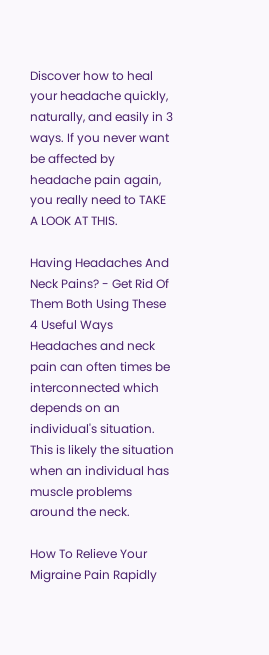Discover how to heal your headache quickly, naturally, and easily in 3 ways. If you never want be affected by headache pain again, you really need to TAKE A LOOK AT THIS.

Having Headaches And Neck Pains? - Get Rid Of Them Both Using These 4 Useful Ways
Headaches and neck pain can often times be interconnected which depends on an individual's situation. This is likely the situation when an individual has muscle problems around the neck.

How To Relieve Your Migraine Pain Rapidly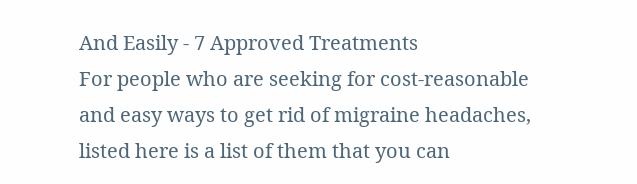And Easily - 7 Approved Treatments
For people who are seeking for cost-reasonable and easy ways to get rid of migraine headaches, listed here is a list of them that you can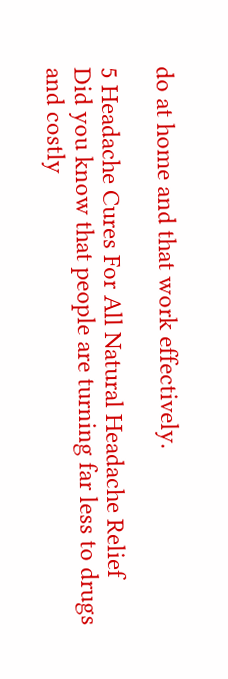do at home and that work effectively.

5 Headache Cures For All Natural Headache Relief
Did you know that people are turning far less to drugs and costly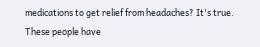medications to get relief from headaches? It's true. These people have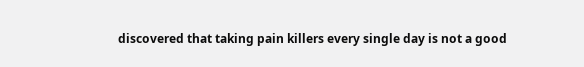discovered that taking pain killers every single day is not a good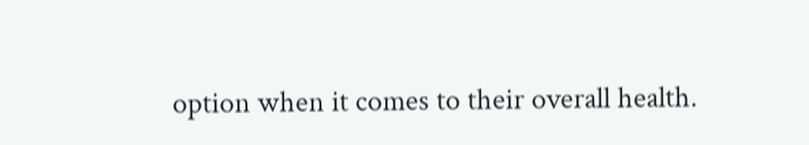option when it comes to their overall health.